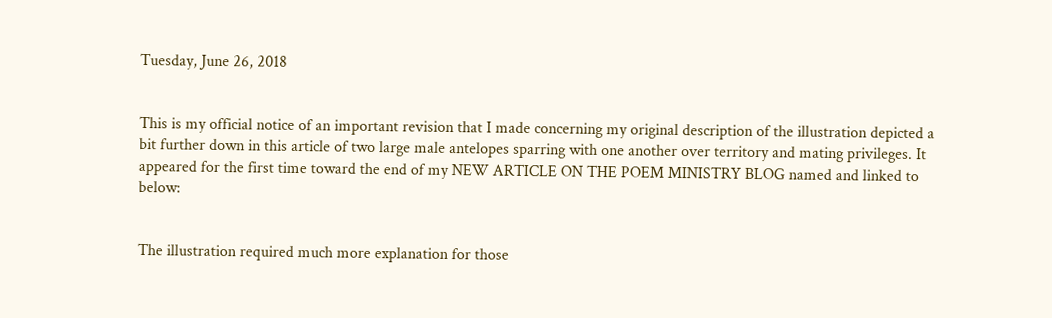Tuesday, June 26, 2018


This is my official notice of an important revision that I made concerning my original description of the illustration depicted a bit further down in this article of two large male antelopes sparring with one another over territory and mating privileges. It appeared for the first time toward the end of my NEW ARTICLE ON THE POEM MINISTRY BLOG named and linked to below:


The illustration required much more explanation for those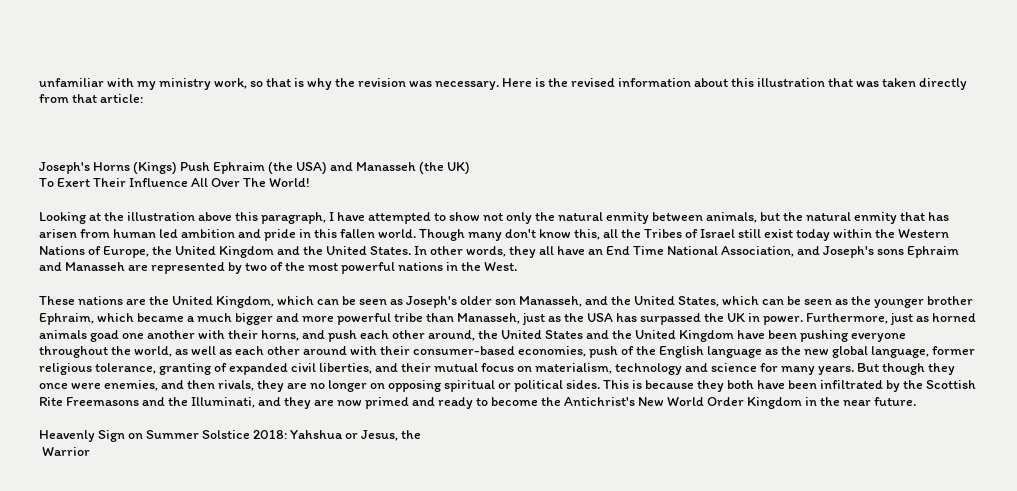unfamiliar with my ministry work, so that is why the revision was necessary. Here is the revised information about this illustration that was taken directly from that article:



Joseph's Horns (Kings) Push Ephraim (the USA) and Manasseh (the UK)
To Exert Their Influence All Over The World!

Looking at the illustration above this paragraph, I have attempted to show not only the natural enmity between animals, but the natural enmity that has arisen from human led ambition and pride in this fallen world. Though many don't know this, all the Tribes of Israel still exist today within the Western Nations of Europe, the United Kingdom and the United States. In other words, they all have an End Time National Association, and Joseph's sons Ephraim and Manasseh are represented by two of the most powerful nations in the West.

These nations are the United Kingdom, which can be seen as Joseph's older son Manasseh, and the United States, which can be seen as the younger brother Ephraim, which became a much bigger and more powerful tribe than Manasseh, just as the USA has surpassed the UK in power. Furthermore, just as horned animals goad one another with their horns, and push each other around, the United States and the United Kingdom have been pushing everyone throughout the world, as well as each other around with their consumer-based economies, push of the English language as the new global language, former religious tolerance, granting of expanded civil liberties, and their mutual focus on materialism, technology and science for many years. But though they once were enemies, and then rivals, they are no longer on opposing spiritual or political sides. This is because they both have been infiltrated by the Scottish Rite Freemasons and the Illuminati, and they are now primed and ready to become the Antichrist's New World Order Kingdom in the near future.

Heavenly Sign on Summer Solstice 2018: Yahshua or Jesus, the
 Warrior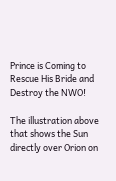Prince is Coming to Rescue His Bride and Destroy the NWO!

The illustration above that shows the Sun directly over Orion on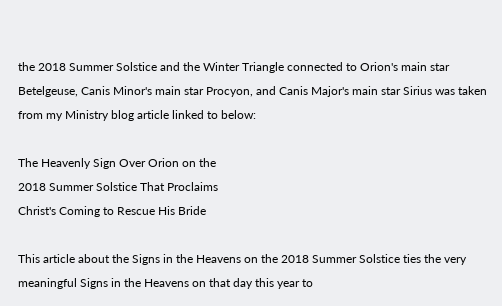the 2018 Summer Solstice and the Winter Triangle connected to Orion's main star Betelgeuse, Canis Minor's main star Procyon, and Canis Major's main star Sirius was taken from my Ministry blog article linked to below:

The Heavenly Sign Over Orion on the
2018 Summer Solstice That Proclaims
Christ's Coming to Rescue His Bride

This article about the Signs in the Heavens on the 2018 Summer Solstice ties the very meaningful Signs in the Heavens on that day this year to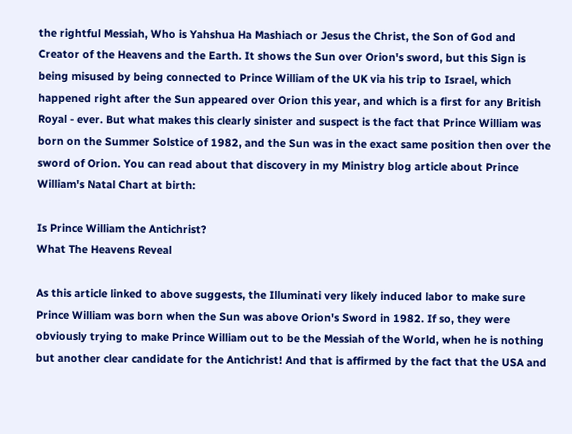the rightful Messiah, Who is Yahshua Ha Mashiach or Jesus the Christ, the Son of God and Creator of the Heavens and the Earth. It shows the Sun over Orion's sword, but this Sign is being misused by being connected to Prince William of the UK via his trip to Israel, which happened right after the Sun appeared over Orion this year, and which is a first for any British Royal - ever. But what makes this clearly sinister and suspect is the fact that Prince William was born on the Summer Solstice of 1982, and the Sun was in the exact same position then over the sword of Orion. You can read about that discovery in my Ministry blog article about Prince William's Natal Chart at birth:

Is Prince William the Antichrist?
What The Heavens Reveal

As this article linked to above suggests, the Illuminati very likely induced labor to make sure Prince William was born when the Sun was above Orion's Sword in 1982. If so, they were obviously trying to make Prince William out to be the Messiah of the World, when he is nothing but another clear candidate for the Antichrist! And that is affirmed by the fact that the USA and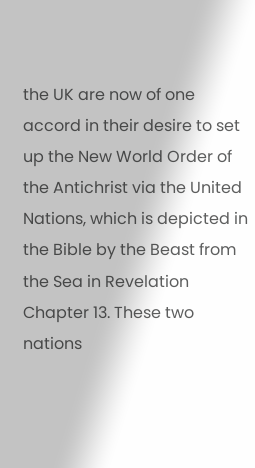the UK are now of one accord in their desire to set up the New World Order of the Antichrist via the United Nations, which is depicted in the Bible by the Beast from the Sea in Revelation Chapter 13. These two nations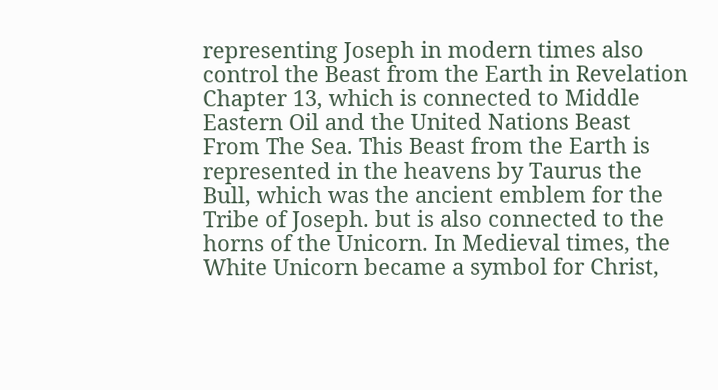representing Joseph in modern times also control the Beast from the Earth in Revelation Chapter 13, which is connected to Middle Eastern Oil and the United Nations Beast From The Sea. This Beast from the Earth is represented in the heavens by Taurus the Bull, which was the ancient emblem for the Tribe of Joseph. but is also connected to the horns of the Unicorn. In Medieval times, the White Unicorn became a symbol for Christ,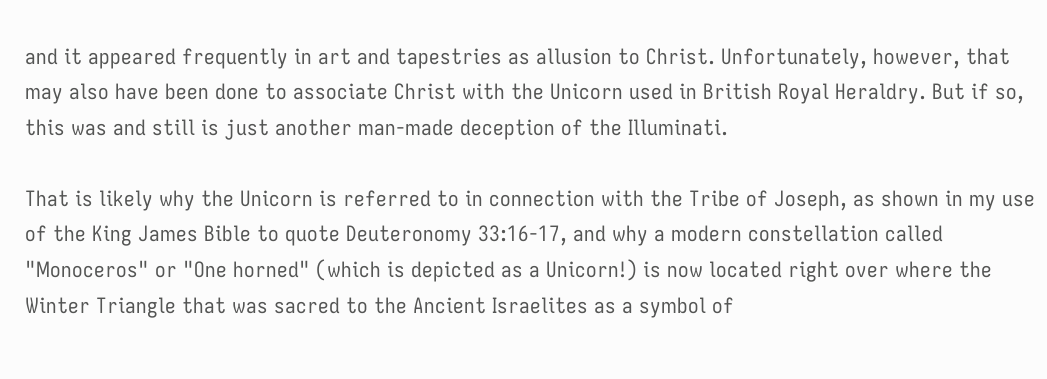and it appeared frequently in art and tapestries as allusion to Christ. Unfortunately, however, that may also have been done to associate Christ with the Unicorn used in British Royal Heraldry. But if so, this was and still is just another man-made deception of the Illuminati.

That is likely why the Unicorn is referred to in connection with the Tribe of Joseph, as shown in my use of the King James Bible to quote Deuteronomy 33:16-17, and why a modern constellation called "Monoceros" or "One horned" (which is depicted as a Unicorn!) is now located right over where the Winter Triangle that was sacred to the Ancient Israelites as a symbol of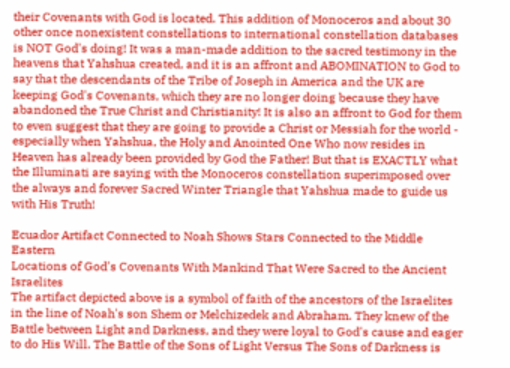their Covenants with God is located. This addition of Monoceros and about 30 other once nonexistent constellations to international constellation databases is NOT God's doing! It was a man-made addition to the sacred testimony in the heavens that Yahshua created, and it is an affront and ABOMINATION to God to say that the descendants of the Tribe of Joseph in America and the UK are keeping God's Covenants, which they are no longer doing because they have abandoned the True Christ and Christianity! It is also an affront to God for them to even suggest that they are going to provide a Christ or Messiah for the world - especially when Yahshua, the Holy and Anointed One Who now resides in Heaven has already been provided by God the Father! But that is EXACTLY what the Illuminati are saying with the Monoceros constellation superimposed over the always and forever Sacred Winter Triangle that Yahshua made to guide us with His Truth!

Ecuador Artifact Connected to Noah Shows Stars Connected to the Middle Eastern
Locations of God's Covenants With Mankind That Were Sacred to the Ancient Israelites
The artifact depicted above is a symbol of faith of the ancestors of the Israelites in the line of Noah's son Shem or Melchizedek and Abraham. They knew of the Battle between Light and Darkness, and they were loyal to God's cause and eager to do His Will. The Battle of the Sons of Light Versus The Sons of Darkness is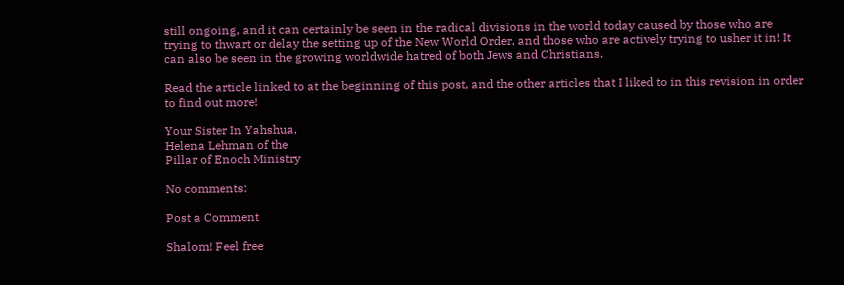still ongoing, and it can certainly be seen in the radical divisions in the world today caused by those who are trying to thwart or delay the setting up of the New World Order, and those who are actively trying to usher it in! It can also be seen in the growing worldwide hatred of both Jews and Christians.

Read the article linked to at the beginning of this post, and the other articles that I liked to in this revision in order to find out more!

Your Sister In Yahshua,
Helena Lehman of the
Pillar of Enoch Ministry

No comments:

Post a Comment

Shalom! Feel free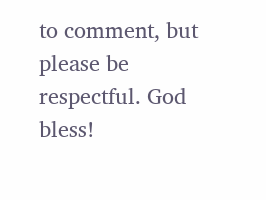to comment, but please be respectful. God bless!